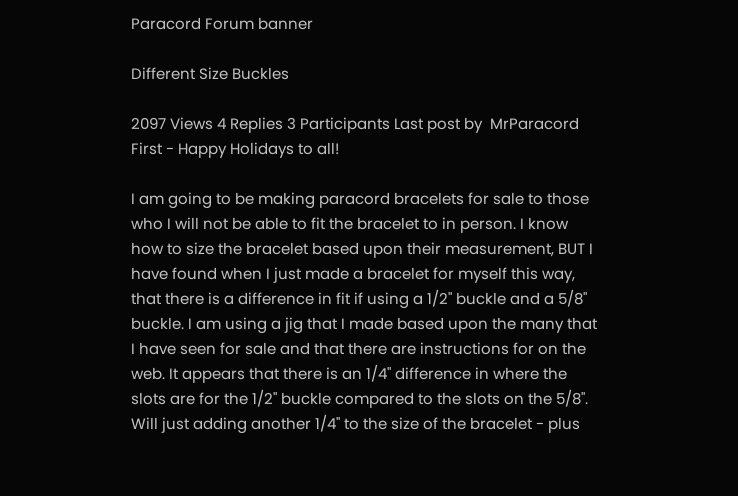Paracord Forum banner

Different Size Buckles

2097 Views 4 Replies 3 Participants Last post by  MrParacord
First - Happy Holidays to all!

I am going to be making paracord bracelets for sale to those who I will not be able to fit the bracelet to in person. I know how to size the bracelet based upon their measurement, BUT I have found when I just made a bracelet for myself this way, that there is a difference in fit if using a 1/2" buckle and a 5/8" buckle. I am using a jig that I made based upon the many that I have seen for sale and that there are instructions for on the web. It appears that there is an 1/4" difference in where the slots are for the 1/2" buckle compared to the slots on the 5/8". Will just adding another 1/4" to the size of the bracelet - plus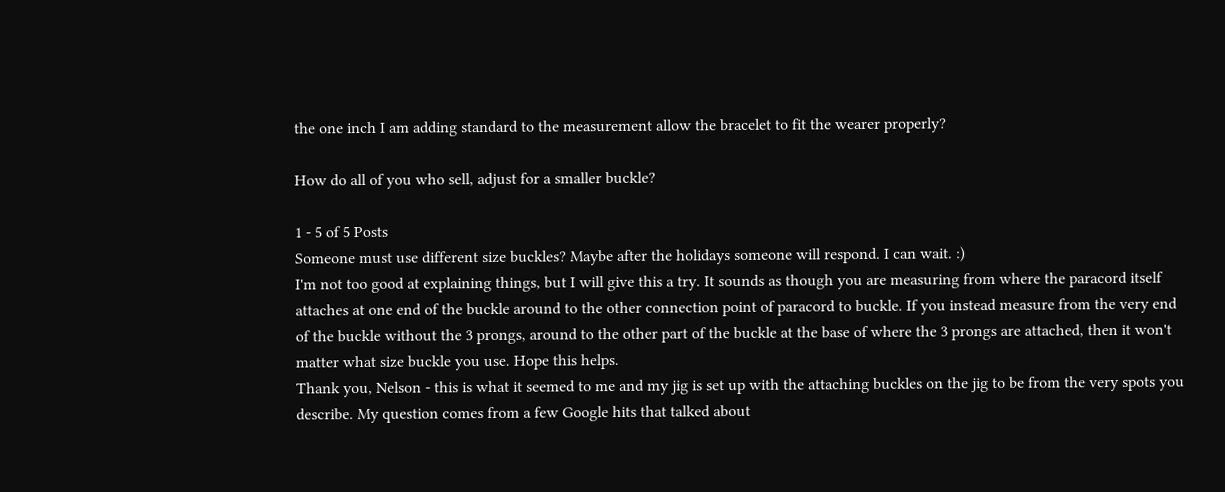the one inch I am adding standard to the measurement allow the bracelet to fit the wearer properly?

How do all of you who sell, adjust for a smaller buckle?

1 - 5 of 5 Posts
Someone must use different size buckles? Maybe after the holidays someone will respond. I can wait. :)
I'm not too good at explaining things, but I will give this a try. It sounds as though you are measuring from where the paracord itself attaches at one end of the buckle around to the other connection point of paracord to buckle. If you instead measure from the very end of the buckle without the 3 prongs, around to the other part of the buckle at the base of where the 3 prongs are attached, then it won't matter what size buckle you use. Hope this helps.
Thank you, Nelson - this is what it seemed to me and my jig is set up with the attaching buckles on the jig to be from the very spots you describe. My question comes from a few Google hits that talked about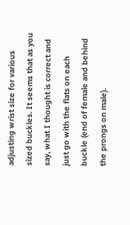adjusting wrist size for various sized buckles. It seems that as you say, what I thought is correct and just go with the flats on each buckle (end of female and behind the prongs on male).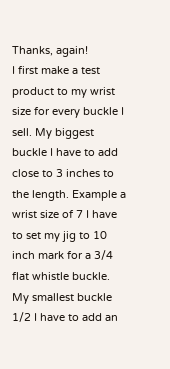Thanks, again!
I first make a test product to my wrist size for every buckle I sell. My biggest buckle I have to add close to 3 inches to the length. Example a wrist size of 7 I have to set my jig to 10 inch mark for a 3/4 flat whistle buckle. My smallest buckle 1/2 I have to add an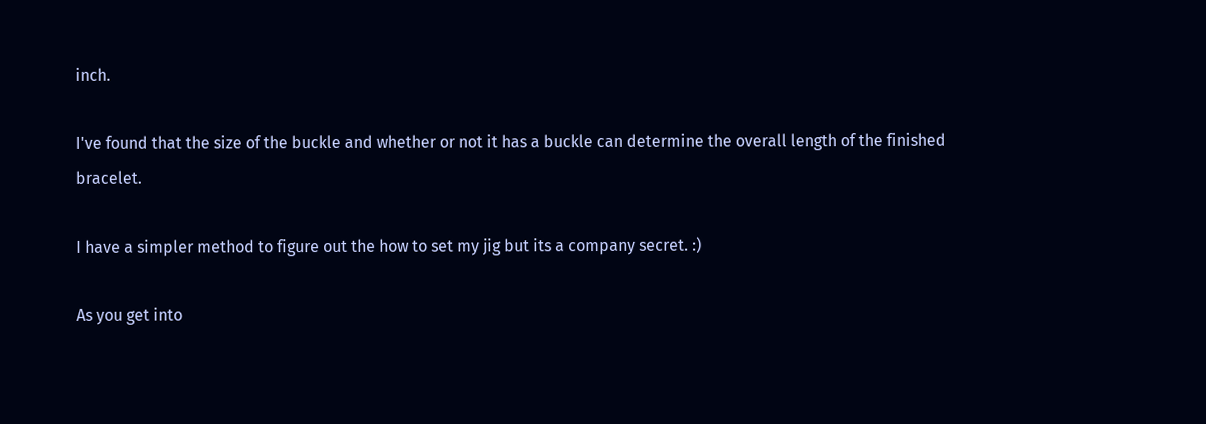inch.

I've found that the size of the buckle and whether or not it has a buckle can determine the overall length of the finished bracelet.

I have a simpler method to figure out the how to set my jig but its a company secret. :)

As you get into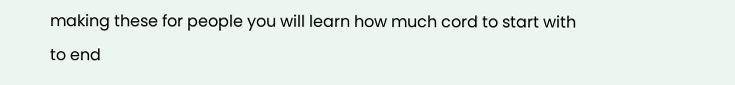making these for people you will learn how much cord to start with to end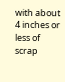with about 4 inches or less of scrap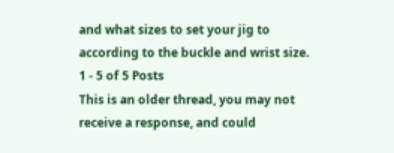and what sizes to set your jig to according to the buckle and wrist size.
1 - 5 of 5 Posts
This is an older thread, you may not receive a response, and could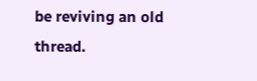be reviving an old thread.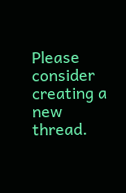Please consider creating a new thread.